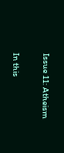Issue 11: Atheism

In this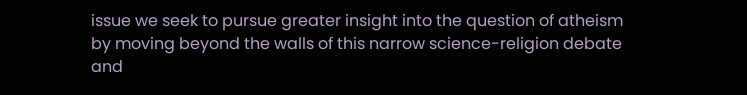issue we seek to pursue greater insight into the question of atheism by moving beyond the walls of this narrow science-religion debate and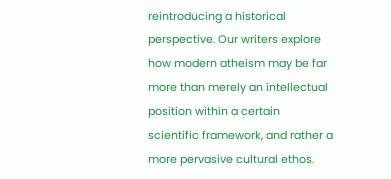reintroducing a historical perspective. Our writers explore how modern atheism may be far more than merely an intellectual position within a certain scientific framework, and rather a more pervasive cultural ethos.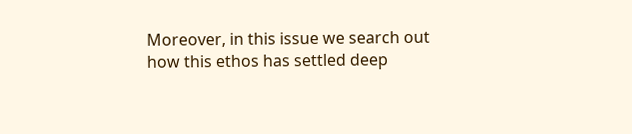Moreover, in this issue we search out how this ethos has settled deep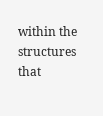within the structures that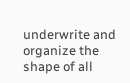underwrite and organize the shape of all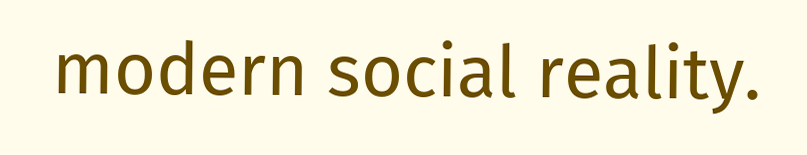modern social reality.